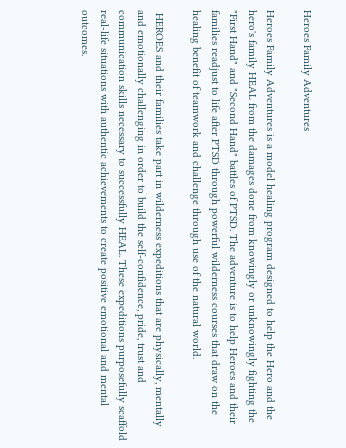Heroes Family Adventures

Heroes Family Adventures is a model healing program designed to help the Hero and the hero's family HEAL from the damages done from knowingly or unknowingly fighting the "First Hand" and "Second Hand" battles of PTSD. The adventure is to help Heroes and their families readjust to life after PTSD through powerful wilderness courses that draw on the healing benefit of teamwork and challenge through use of the natural world.

 HEROES and their families take part in wilderness expeditions that are physically, mentally and emotionally challenging in order to build the self-confidence, pride, trust and communication skills necessary to successfully HEAL. These expeditions purposefully scaffold real-life situations with authentic achievements to create positive emotional and mental outcomes.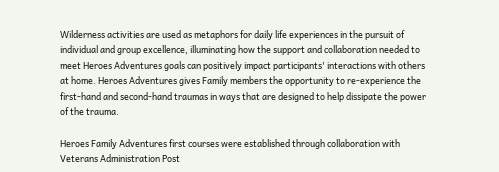Wilderness activities are used as metaphors for daily life experiences in the pursuit of individual and group excellence, illuminating how the support and collaboration needed to meet Heroes Adventures goals can positively impact participants' interactions with others at home. Heroes Adventures gives Family members the opportunity to re-experience the first-hand and second-hand traumas in ways that are designed to help dissipate the power of the trauma.

Heroes Family Adventures first courses were established through collaboration with Veterans Administration Post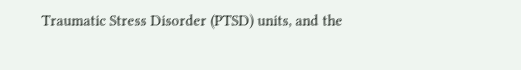Traumatic Stress Disorder (PTSD) units, and the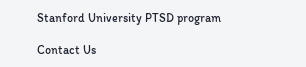Stanford University PTSD program

Contact Us